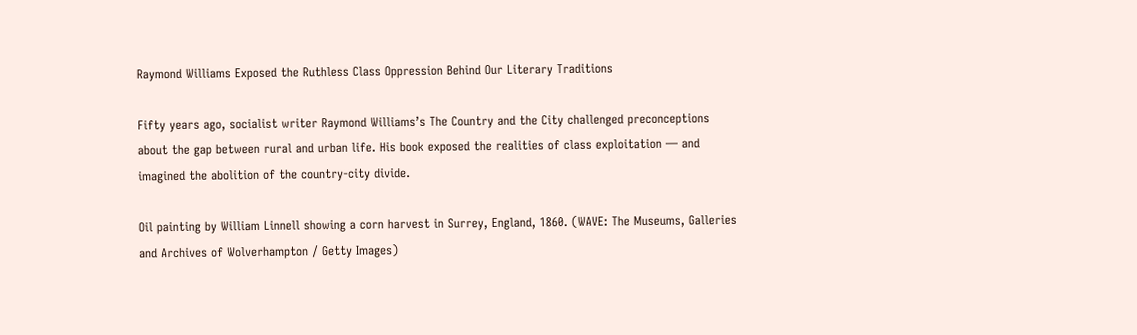Raymond Williams Exposed the Ruthless Class Oppression Behind Our Literary Traditions

Fifty years ago, socialist writer Raymond Williams’s The Country and the City challenged preconceptions about the gap between rural and urban life. His book exposed the realities of class exploitation — and imagined the abolition of the country-city divide.

Oil painting by William Linnell showing a corn harvest in Surrey, England, 1860. (WAVE: The Museums, Galleries and Archives of Wolverhampton / Getty Images)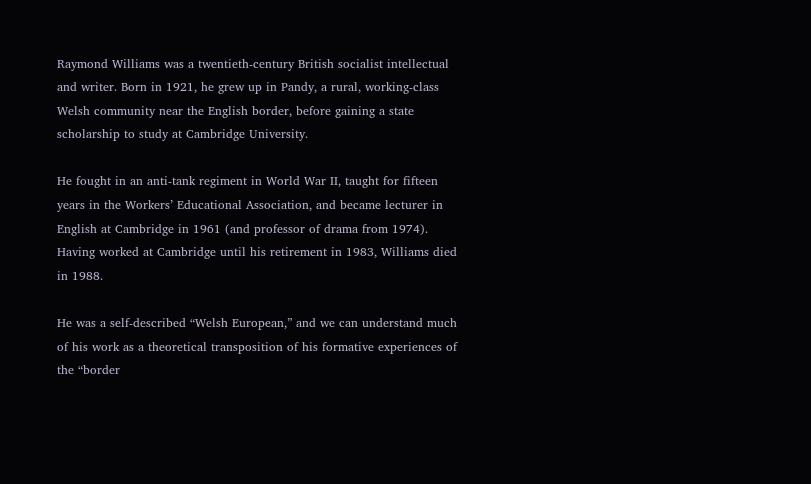Raymond Williams was a twentieth-century British socialist intellectual and writer. Born in 1921, he grew up in Pandy, a rural, working-class Welsh community near the English border, before gaining a state scholarship to study at Cambridge University.

He fought in an anti-tank regiment in World War II, taught for fifteen years in the Workers’ Educational Association, and became lecturer in English at Cambridge in 1961 (and professor of drama from 1974). Having worked at Cambridge until his retirement in 1983, Williams died in 1988.

He was a self-described “Welsh European,” and we can understand much of his work as a theoretical transposition of his formative experiences of the “border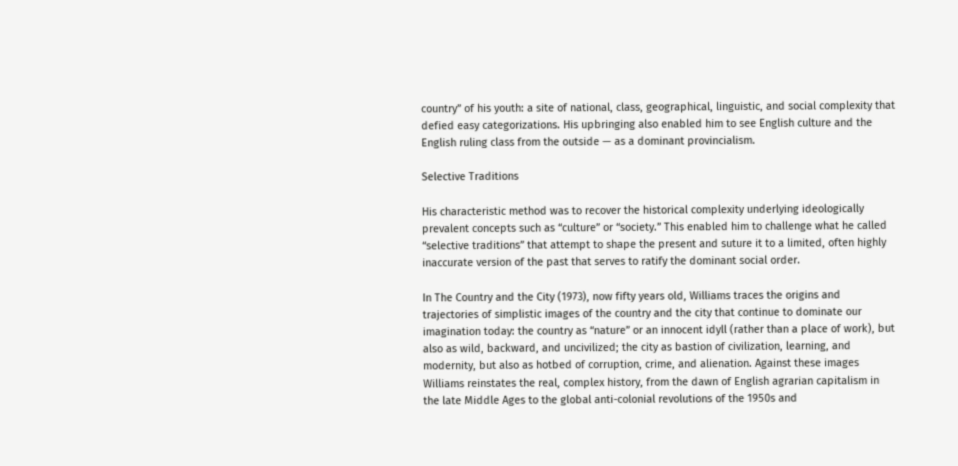country” of his youth: a site of national, class, geographical, linguistic, and social complexity that defied easy categorizations. His upbringing also enabled him to see English culture and the English ruling class from the outside — as a dominant provincialism.

Selective Traditions

His characteristic method was to recover the historical complexity underlying ideologically prevalent concepts such as “culture” or “society.” This enabled him to challenge what he called “selective traditions” that attempt to shape the present and suture it to a limited, often highly inaccurate version of the past that serves to ratify the dominant social order.

In The Country and the City (1973), now fifty years old, Williams traces the origins and trajectories of simplistic images of the country and the city that continue to dominate our imagination today: the country as “nature” or an innocent idyll (rather than a place of work), but also as wild, backward, and uncivilized; the city as bastion of civilization, learning, and modernity, but also as hotbed of corruption, crime, and alienation. Against these images Williams reinstates the real, complex history, from the dawn of English agrarian capitalism in the late Middle Ages to the global anti-colonial revolutions of the 1950s and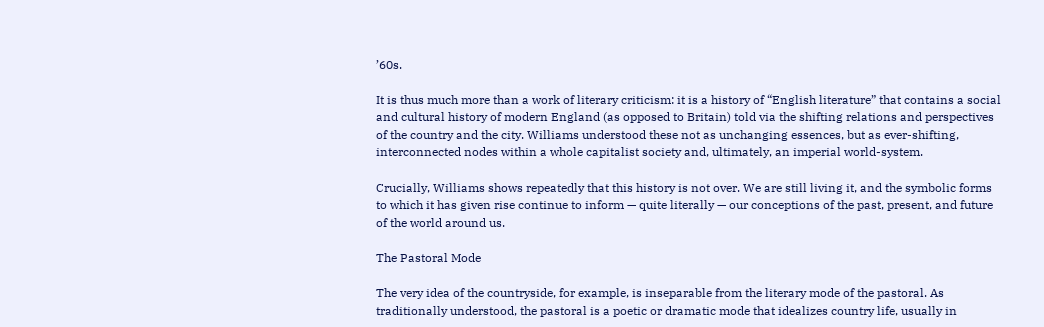’60s.

It is thus much more than a work of literary criticism: it is a history of “English literature” that contains a social and cultural history of modern England (as opposed to Britain) told via the shifting relations and perspectives of the country and the city. Williams understood these not as unchanging essences, but as ever-shifting, interconnected nodes within a whole capitalist society and, ultimately, an imperial world-system.

Crucially, Williams shows repeatedly that this history is not over. We are still living it, and the symbolic forms to which it has given rise continue to inform — quite literally — our conceptions of the past, present, and future of the world around us.

The Pastoral Mode

The very idea of the countryside, for example, is inseparable from the literary mode of the pastoral. As traditionally understood, the pastoral is a poetic or dramatic mode that idealizes country life, usually in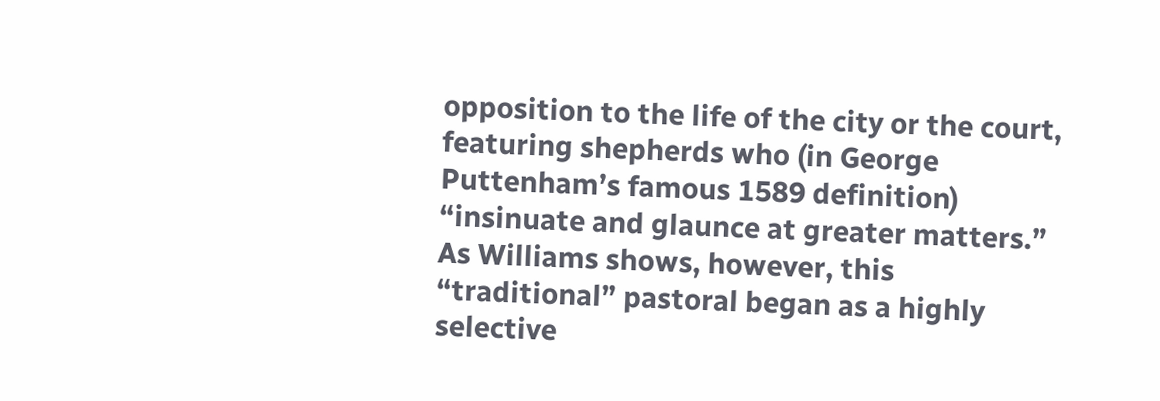opposition to the life of the city or the court, featuring shepherds who (in George Puttenham’s famous 1589 definition) “insinuate and glaunce at greater matters.” As Williams shows, however, this “traditional” pastoral began as a highly selective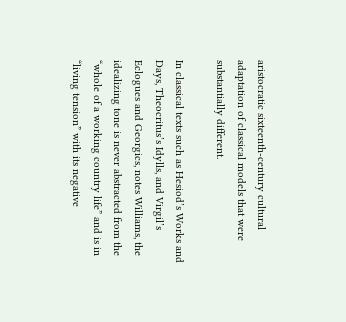aristocratic sixteenth-century cultural adaptation of classical models that were substantially different.

In classical texts such as Hesiod’s Works and Days, Theocritus’s Idylls, and Virgil’s Eclogues and Georgics, notes Williams, the idealizing tone is never abstracted from the “whole of a working country life” and is in “living tension” with its negative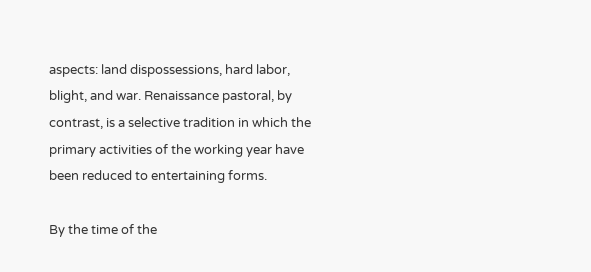aspects: land dispossessions, hard labor, blight, and war. Renaissance pastoral, by contrast, is a selective tradition in which the primary activities of the working year have been reduced to entertaining forms.

By the time of the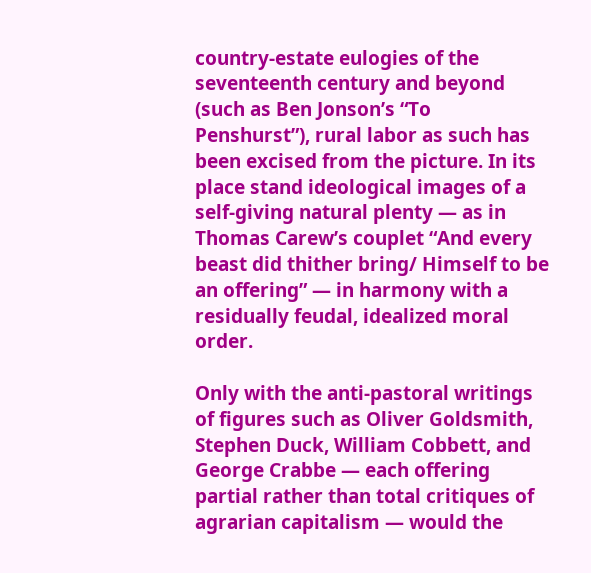country-estate eulogies of the seventeenth century and beyond (such as Ben Jonson’s “To Penshurst”), rural labor as such has been excised from the picture. In its place stand ideological images of a self-giving natural plenty — as in Thomas Carew’s couplet “And every beast did thither bring/ Himself to be an offering” — in harmony with a residually feudal, idealized moral order.

Only with the anti-pastoral writings of figures such as Oliver Goldsmith, Stephen Duck, William Cobbett, and George Crabbe — each offering partial rather than total critiques of agrarian capitalism — would the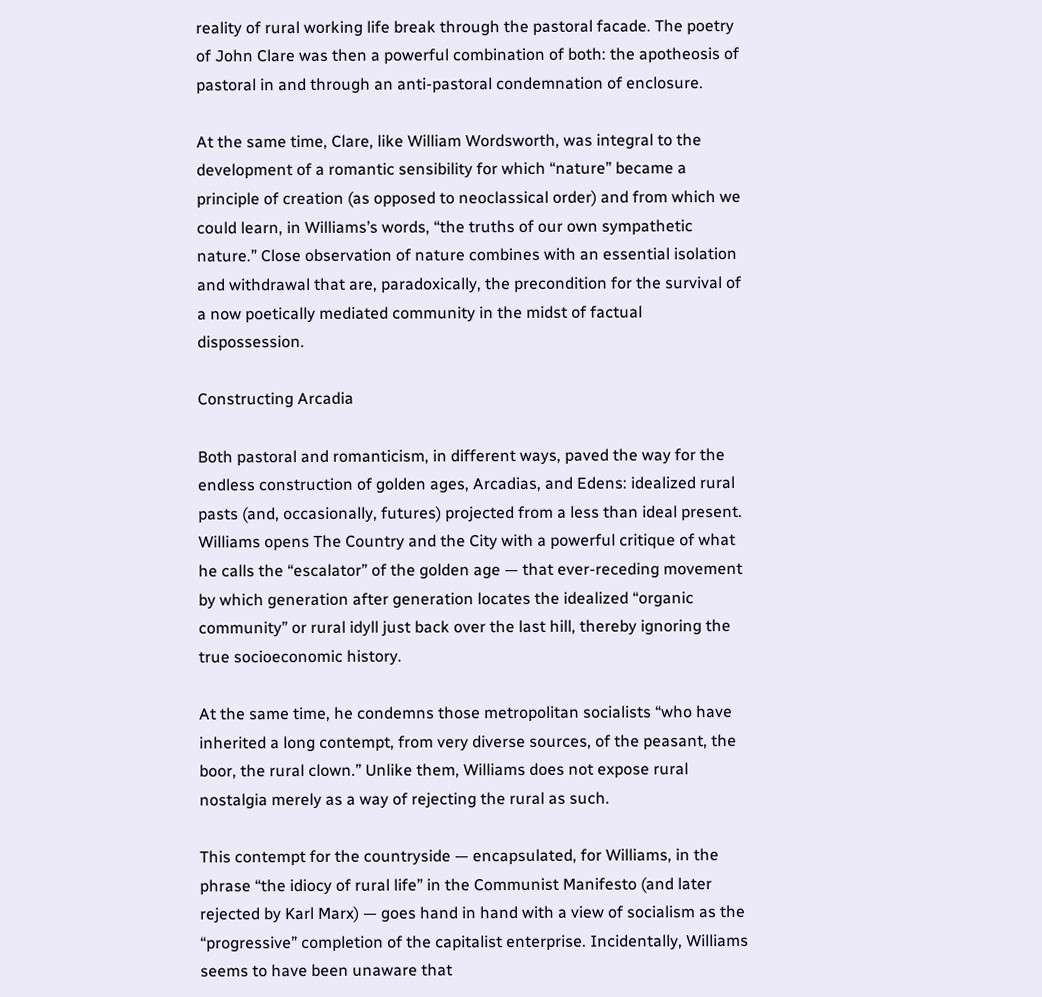reality of rural working life break through the pastoral facade. The poetry of John Clare was then a powerful combination of both: the apotheosis of pastoral in and through an anti-pastoral condemnation of enclosure.

At the same time, Clare, like William Wordsworth, was integral to the development of a romantic sensibility for which “nature” became a principle of creation (as opposed to neoclassical order) and from which we could learn, in Williams’s words, “the truths of our own sympathetic nature.” Close observation of nature combines with an essential isolation and withdrawal that are, paradoxically, the precondition for the survival of a now poetically mediated community in the midst of factual dispossession.

Constructing Arcadia

Both pastoral and romanticism, in different ways, paved the way for the endless construction of golden ages, Arcadias, and Edens: idealized rural pasts (and, occasionally, futures) projected from a less than ideal present. Williams opens The Country and the City with a powerful critique of what he calls the “escalator” of the golden age — that ever-receding movement by which generation after generation locates the idealized “organic community” or rural idyll just back over the last hill, thereby ignoring the true socioeconomic history.

At the same time, he condemns those metropolitan socialists “who have inherited a long contempt, from very diverse sources, of the peasant, the boor, the rural clown.” Unlike them, Williams does not expose rural nostalgia merely as a way of rejecting the rural as such.

This contempt for the countryside — encapsulated, for Williams, in the phrase “the idiocy of rural life” in the Communist Manifesto (and later rejected by Karl Marx) — goes hand in hand with a view of socialism as the “progressive” completion of the capitalist enterprise. Incidentally, Williams seems to have been unaware that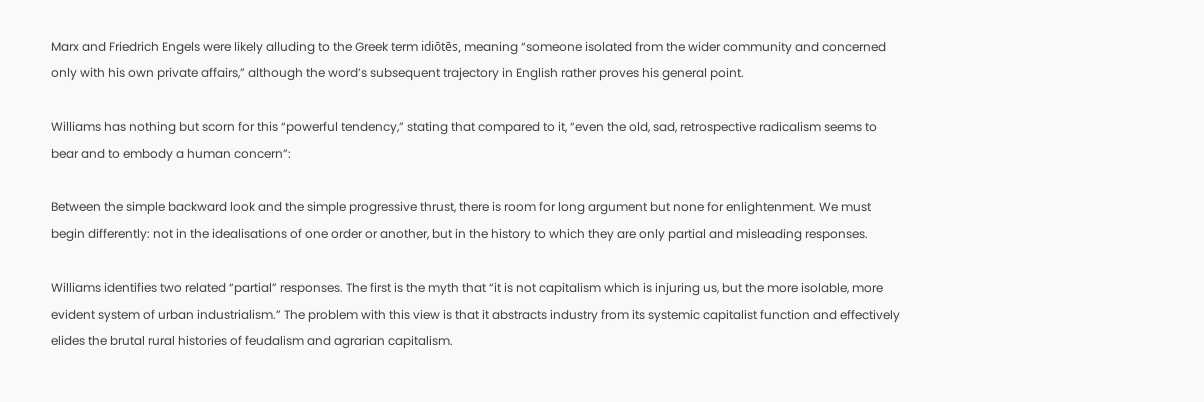Marx and Friedrich Engels were likely alluding to the Greek term idiōtēs, meaning “someone isolated from the wider community and concerned only with his own private affairs,” although the word’s subsequent trajectory in English rather proves his general point.

Williams has nothing but scorn for this “powerful tendency,” stating that compared to it, “even the old, sad, retrospective radicalism seems to bear and to embody a human concern”:

Between the simple backward look and the simple progressive thrust, there is room for long argument but none for enlightenment. We must begin differently: not in the idealisations of one order or another, but in the history to which they are only partial and misleading responses.

Williams identifies two related “partial” responses. The first is the myth that “it is not capitalism which is injuring us, but the more isolable, more evident system of urban industrialism.” The problem with this view is that it abstracts industry from its systemic capitalist function and effectively elides the brutal rural histories of feudalism and agrarian capitalism.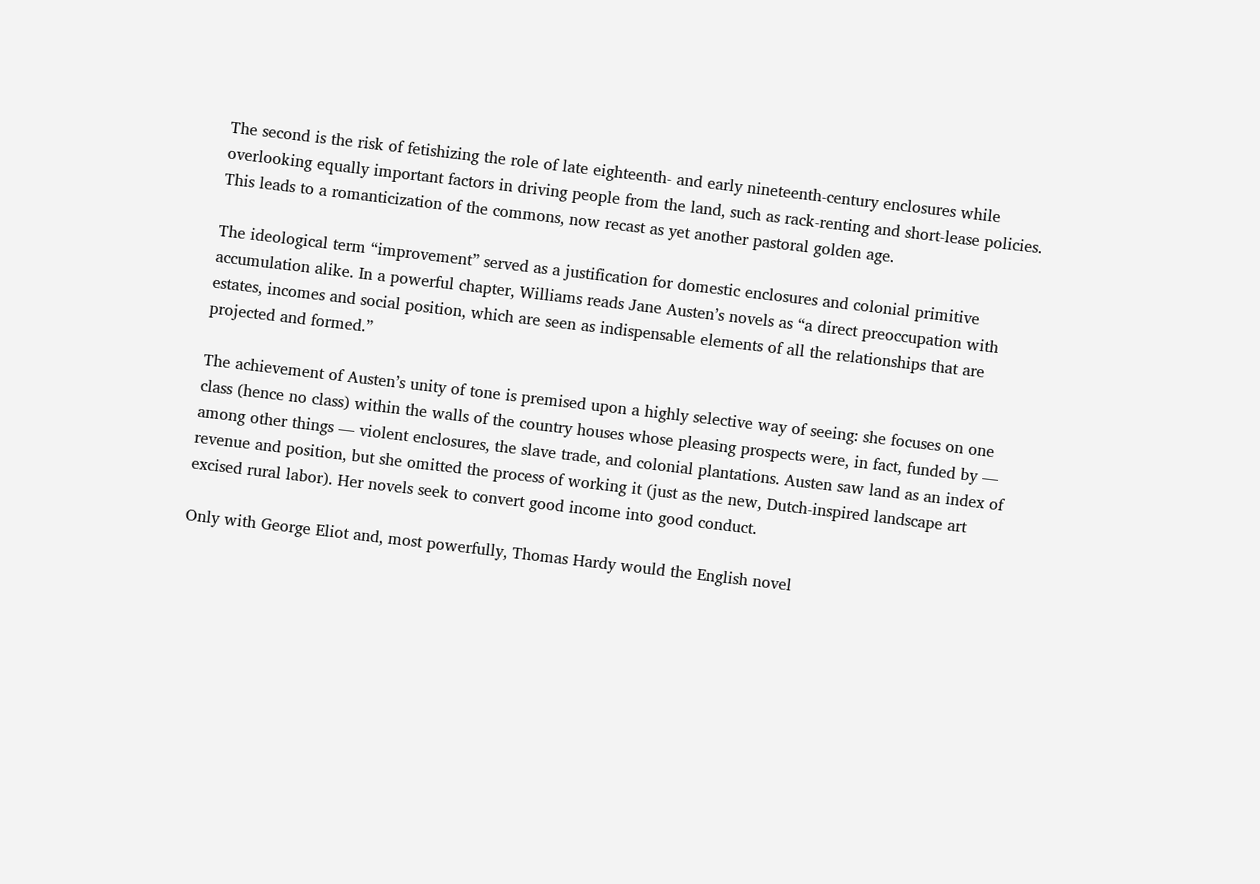The second is the risk of fetishizing the role of late eighteenth- and early nineteenth-century enclosures while overlooking equally important factors in driving people from the land, such as rack-renting and short-lease policies. This leads to a romanticization of the commons, now recast as yet another pastoral golden age.

The ideological term “improvement” served as a justification for domestic enclosures and colonial primitive accumulation alike. In a powerful chapter, Williams reads Jane Austen’s novels as “a direct preoccupation with estates, incomes and social position, which are seen as indispensable elements of all the relationships that are projected and formed.”

The achievement of Austen’s unity of tone is premised upon a highly selective way of seeing: she focuses on one class (hence no class) within the walls of the country houses whose pleasing prospects were, in fact, funded by — among other things — violent enclosures, the slave trade, and colonial plantations. Austen saw land as an index of revenue and position, but she omitted the process of working it (just as the new, Dutch-inspired landscape art excised rural labor). Her novels seek to convert good income into good conduct.

Only with George Eliot and, most powerfully, Thomas Hardy would the English novel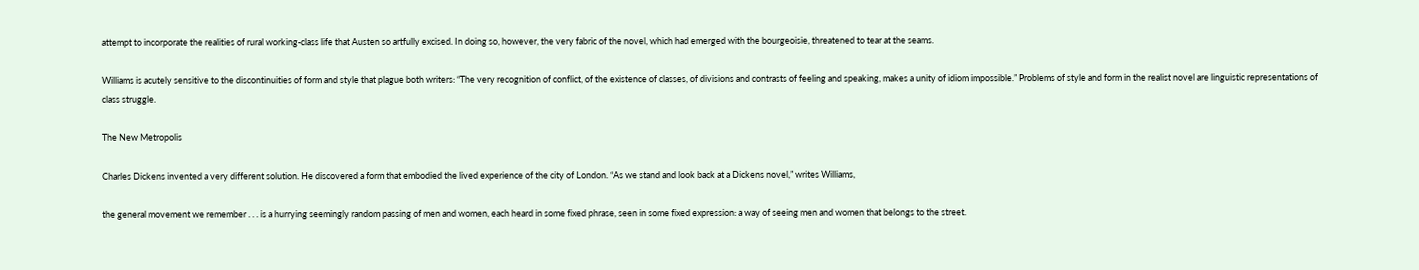attempt to incorporate the realities of rural working-class life that Austen so artfully excised. In doing so, however, the very fabric of the novel, which had emerged with the bourgeoisie, threatened to tear at the seams.

Williams is acutely sensitive to the discontinuities of form and style that plague both writers: “The very recognition of conflict, of the existence of classes, of divisions and contrasts of feeling and speaking, makes a unity of idiom impossible.” Problems of style and form in the realist novel are linguistic representations of class struggle.

The New Metropolis

Charles Dickens invented a very different solution. He discovered a form that embodied the lived experience of the city of London. “As we stand and look back at a Dickens novel,” writes Williams,

the general movement we remember . . . is a hurrying seemingly random passing of men and women, each heard in some fixed phrase, seen in some fixed expression: a way of seeing men and women that belongs to the street.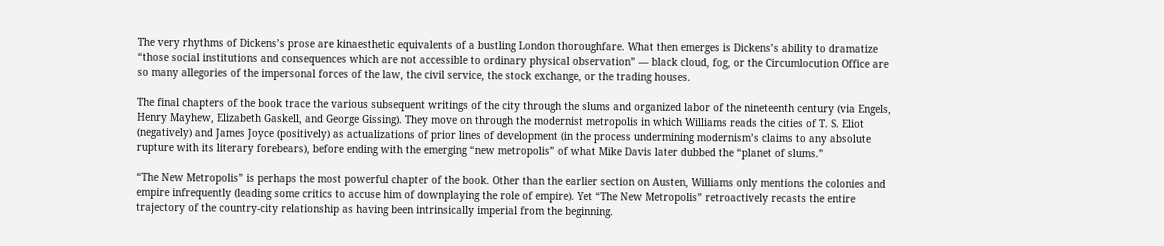The very rhythms of Dickens’s prose are kinaesthetic equivalents of a bustling London thoroughfare. What then emerges is Dickens’s ability to dramatize “those social institutions and consequences which are not accessible to ordinary physical observation” — black cloud, fog, or the Circumlocution Office are so many allegories of the impersonal forces of the law, the civil service, the stock exchange, or the trading houses.

The final chapters of the book trace the various subsequent writings of the city through the slums and organized labor of the nineteenth century (via Engels, Henry Mayhew, Elizabeth Gaskell, and George Gissing). They move on through the modernist metropolis in which Williams reads the cities of T. S. Eliot (negatively) and James Joyce (positively) as actualizations of prior lines of development (in the process undermining modernism’s claims to any absolute rupture with its literary forebears), before ending with the emerging “new metropolis” of what Mike Davis later dubbed the “planet of slums.”

“The New Metropolis” is perhaps the most powerful chapter of the book. Other than the earlier section on Austen, Williams only mentions the colonies and empire infrequently (leading some critics to accuse him of downplaying the role of empire). Yet “The New Metropolis” retroactively recasts the entire trajectory of the country-city relationship as having been intrinsically imperial from the beginning.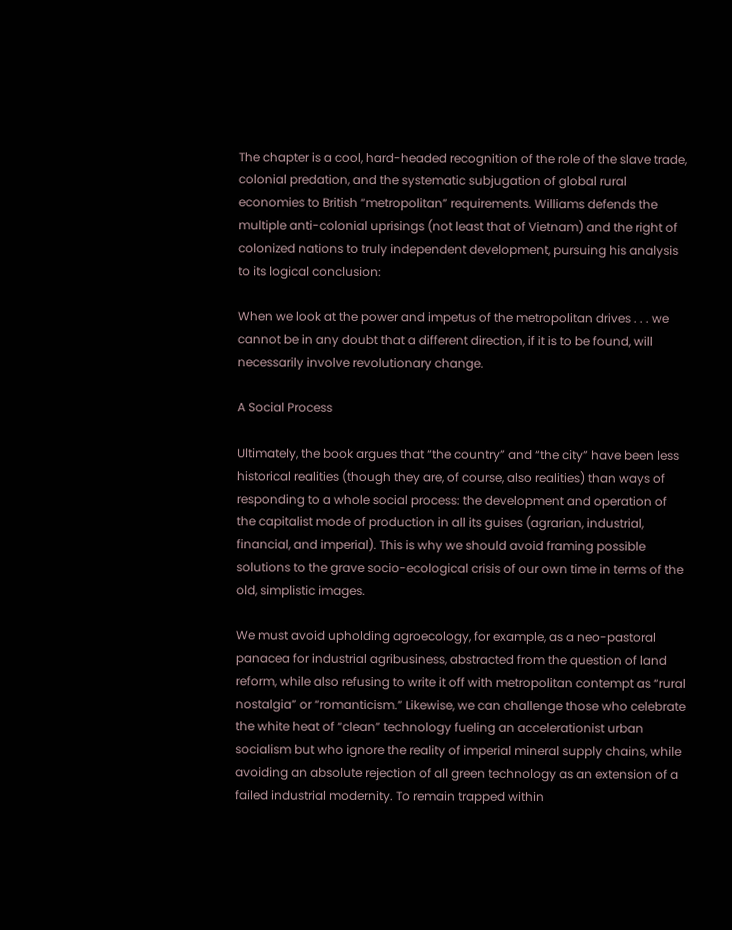The chapter is a cool, hard-headed recognition of the role of the slave trade, colonial predation, and the systematic subjugation of global rural economies to British “metropolitan” requirements. Williams defends the multiple anti-colonial uprisings (not least that of Vietnam) and the right of colonized nations to truly independent development, pursuing his analysis to its logical conclusion:

When we look at the power and impetus of the metropolitan drives . . . we cannot be in any doubt that a different direction, if it is to be found, will necessarily involve revolutionary change.

A Social Process

Ultimately, the book argues that “the country” and “the city” have been less historical realities (though they are, of course, also realities) than ways of responding to a whole social process: the development and operation of the capitalist mode of production in all its guises (agrarian, industrial, financial, and imperial). This is why we should avoid framing possible solutions to the grave socio-ecological crisis of our own time in terms of the old, simplistic images.

We must avoid upholding agroecology, for example, as a neo-pastoral panacea for industrial agribusiness, abstracted from the question of land reform, while also refusing to write it off with metropolitan contempt as “rural nostalgia” or “romanticism.” Likewise, we can challenge those who celebrate the white heat of “clean” technology fueling an accelerationist urban socialism but who ignore the reality of imperial mineral supply chains, while avoiding an absolute rejection of all green technology as an extension of a failed industrial modernity. To remain trapped within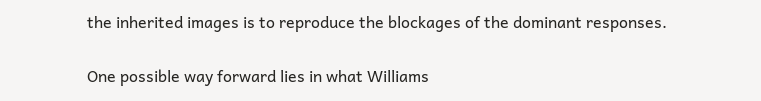the inherited images is to reproduce the blockages of the dominant responses.

One possible way forward lies in what Williams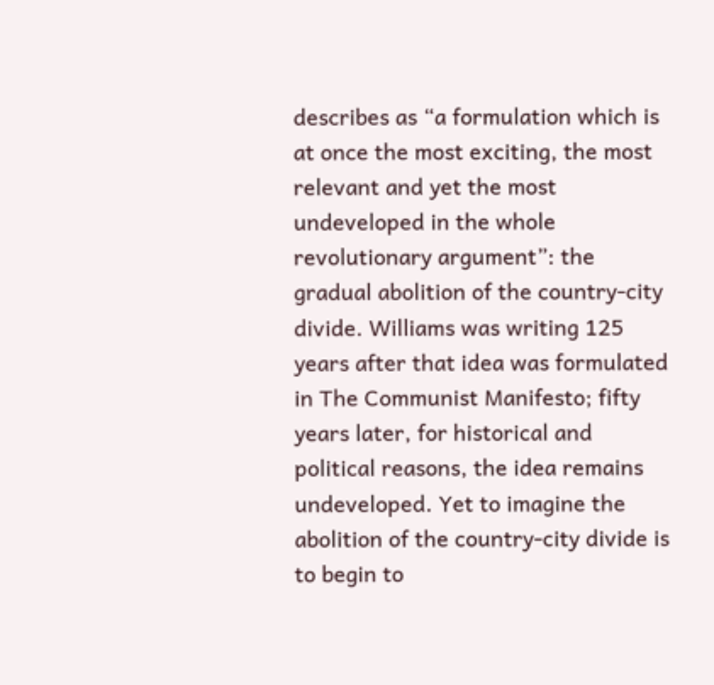describes as “a formulation which is at once the most exciting, the most relevant and yet the most undeveloped in the whole revolutionary argument”: the gradual abolition of the country-city divide. Williams was writing 125 years after that idea was formulated in The Communist Manifesto; fifty years later, for historical and political reasons, the idea remains undeveloped. Yet to imagine the abolition of the country-city divide is to begin to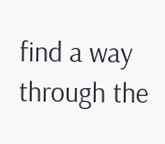find a way through the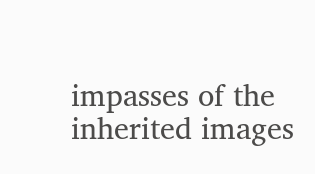impasses of the inherited images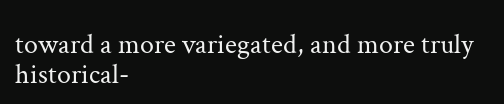toward a more variegated, and more truly historical-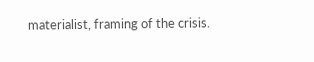materialist, framing of the crisis.